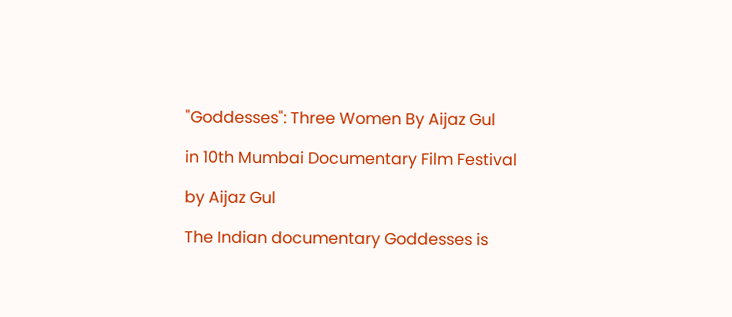"Goddesses": Three Women By Aijaz Gul

in 10th Mumbai Documentary Film Festival

by Aijaz Gul

The Indian documentary Goddesses is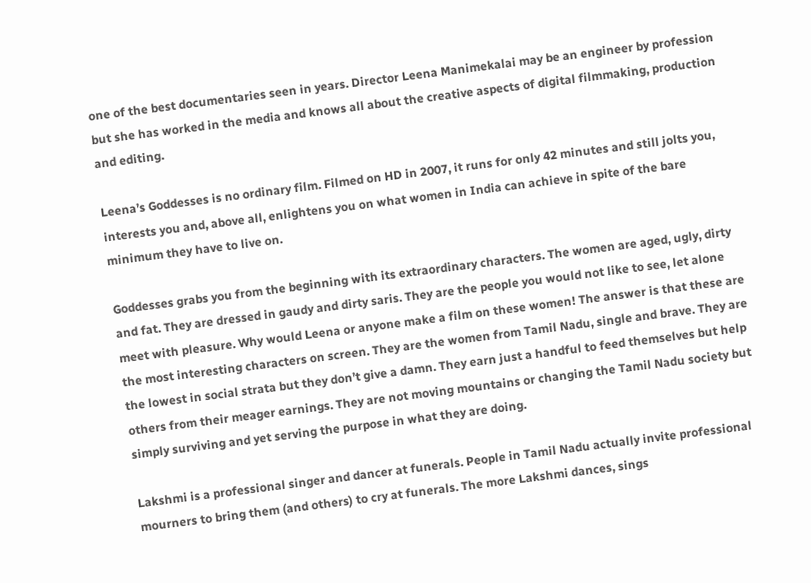one of the best documentaries seen in years. Director Leena Manimekalai may be an engineer by profession but she has worked in the media and knows all about the creative aspects of digital filmmaking, production and editing.

Leena’s Goddesses is no ordinary film. Filmed on HD in 2007, it runs for only 42 minutes and still jolts you, interests you and, above all, enlightens you on what women in India can achieve in spite of the bare minimum they have to live on.

Goddesses grabs you from the beginning with its extraordinary characters. The women are aged, ugly, dirty and fat. They are dressed in gaudy and dirty saris. They are the people you would not like to see, let alone meet with pleasure. Why would Leena or anyone make a film on these women! The answer is that these are the most interesting characters on screen. They are the women from Tamil Nadu, single and brave. They are the lowest in social strata but they don’t give a damn. They earn just a handful to feed themselves but help others from their meager earnings. They are not moving mountains or changing the Tamil Nadu society but simply surviving and yet serving the purpose in what they are doing.

Lakshmi is a professional singer and dancer at funerals. People in Tamil Nadu actually invite professional mourners to bring them (and others) to cry at funerals. The more Lakshmi dances, sings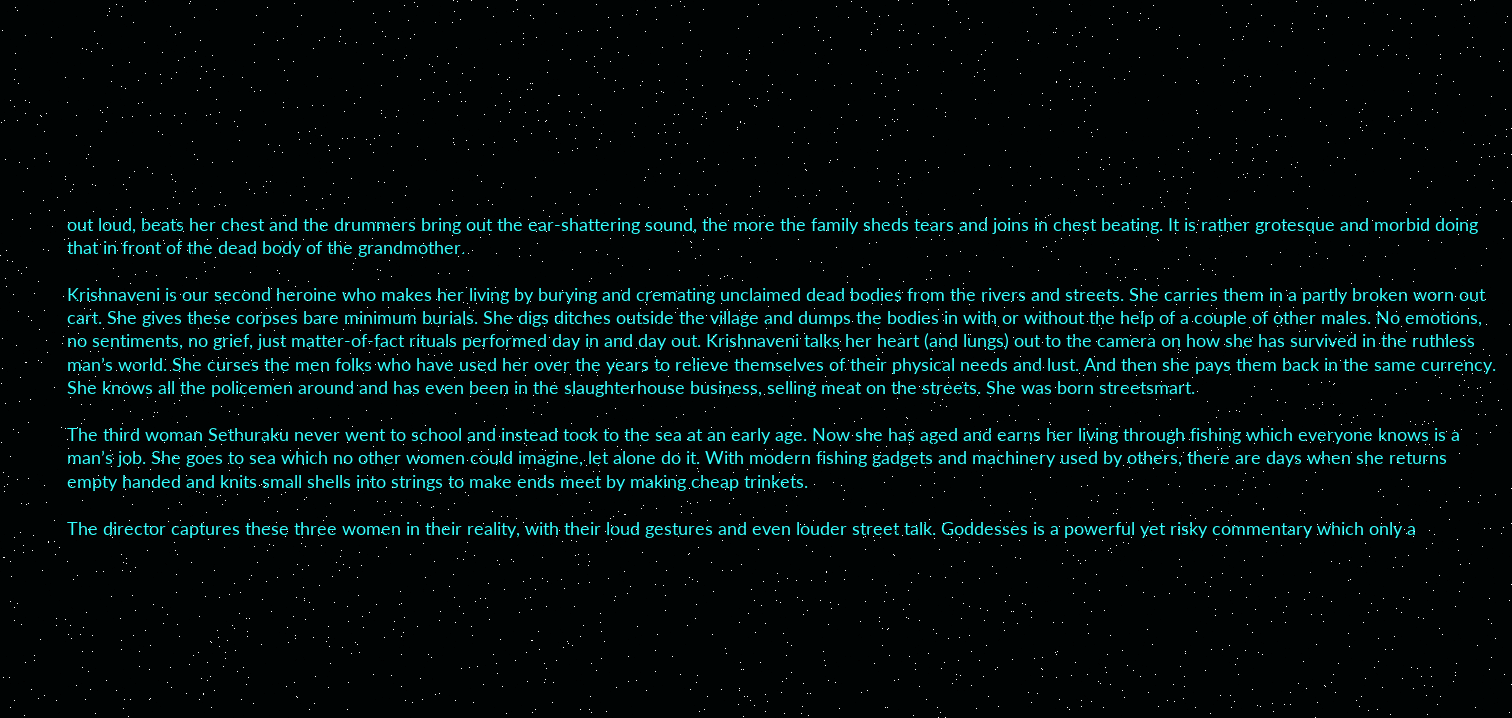out loud, beats her chest and the drummers bring out the ear-shattering sound, the more the family sheds tears and joins in chest beating. It is rather grotesque and morbid doing that in front of the dead body of the grandmother.

Krishnaveni is our second heroine who makes her living by burying and cremating unclaimed dead bodies from the rivers and streets. She carries them in a partly broken worn out cart. She gives these corpses bare minimum burials. She digs ditches outside the village and dumps the bodies in with or without the help of a couple of other males. No emotions, no sentiments, no grief, just matter-of-fact rituals performed day in and day out. Krishnaveni talks her heart (and lungs) out to the camera on how she has survived in the ruthless man’s world. She curses the men folks who have used her over the years to relieve themselves of their physical needs and lust. And then she pays them back in the same currency. She knows all the policemen around and has even been in the slaughterhouse business, selling meat on the streets. She was born streetsmart.

The third woman Sethuraku never went to school and instead took to the sea at an early age. Now she has aged and earns her living through fishing which everyone knows is a man’s job. She goes to sea which no other women could imagine, let alone do it. With modern fishing gadgets and machinery used by others, there are days when she returns empty handed and knits small shells into strings to make ends meet by making cheap trinkets.

The director captures these three women in their reality, with their loud gestures and even louder street talk. Goddesses is a powerful yet risky commentary which only a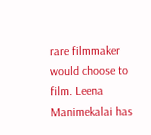rare filmmaker would choose to film. Leena Manimekalai has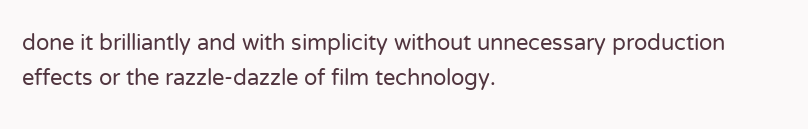done it brilliantly and with simplicity without unnecessary production effects or the razzle-dazzle of film technology.